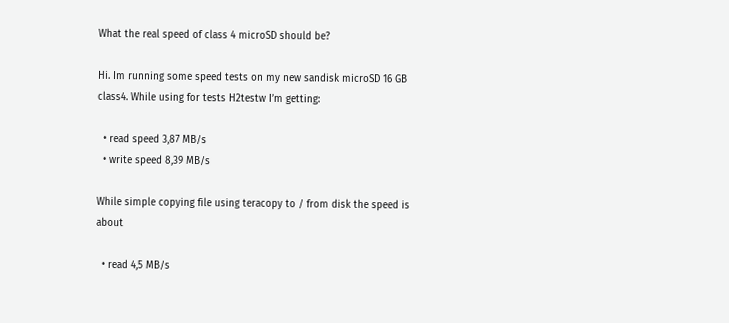What the real speed of class 4 microSD should be?

Hi. Im running some speed tests on my new sandisk microSD 16 GB class4. While using for tests H2testw I’m getting:

  • read speed 3,87 MB/s
  • write speed 8,39 MB/s

While simple copying file using teracopy to / from disk the speed is about

  • read 4,5 MB/s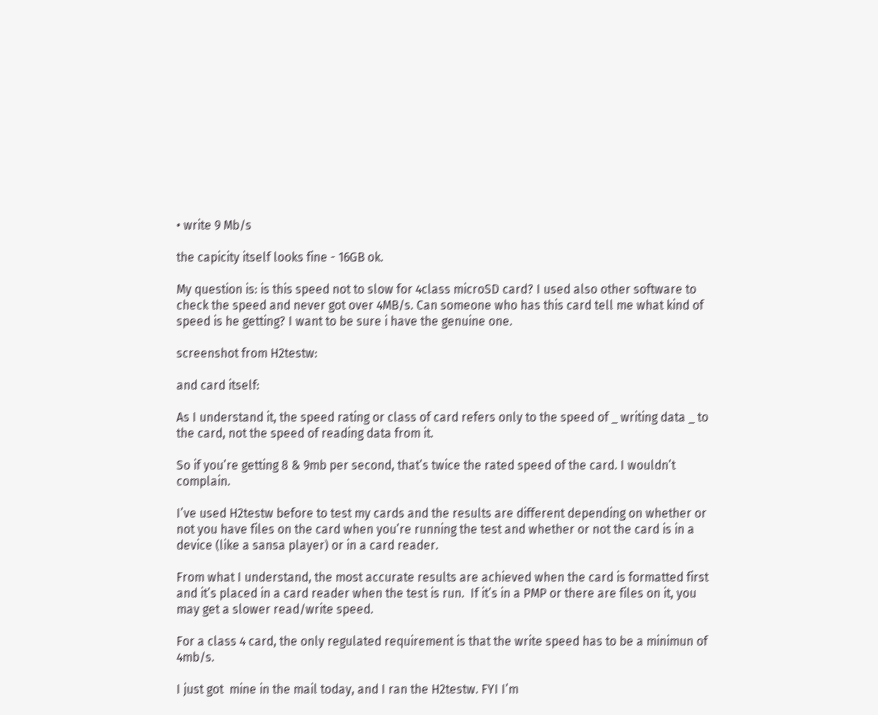• write 9 Mb/s

the capicity itself looks fine - 16GB ok.

My question is: is this speed not to slow for 4class microSD card? I used also other software to check the speed and never got over 4MB/s. Can someone who has this card tell me what kind of speed is he getting? I want to be sure i have the genuine one.

screenshot from H2testw:

and card itself:

As I understand it, the speed rating or class of card refers only to the speed of _ writing data _ to the card, not the speed of reading data from it.

So if you’re getting 8 & 9mb per second, that’s twice the rated speed of the card. I wouldn’t complain.

I’ve used H2testw before to test my cards and the results are different depending on whether or not you have files on the card when you’re running the test and whether or not the card is in a device (like a sansa player) or in a card reader.

From what I understand, the most accurate results are achieved when the card is formatted first and it’s placed in a card reader when the test is run.  If it’s in a PMP or there are files on it, you may get a slower read/write speed.

For a class 4 card, the only regulated requirement is that the write speed has to be a minimun of 4mb/s.

I just got  mine in the mail today, and I ran the H2testw. FYI I’m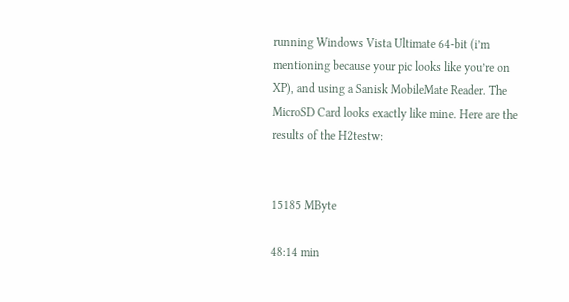running Windows Vista Ultimate 64-bit (i’m mentioning because your pic looks like you’re on XP), and using a Sanisk MobileMate Reader. The MicroSD Card looks exactly like mine. Here are the results of the H2testw:


15185 MByte

48:14 min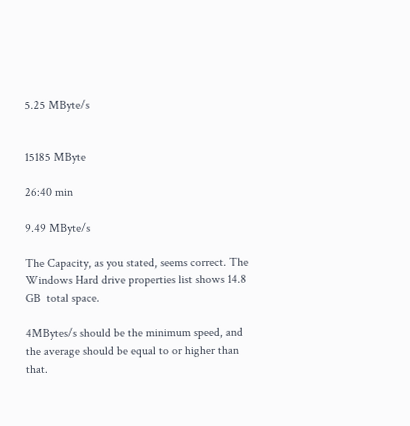5.25 MByte/s


15185 MByte

26:40 min

9.49 MByte/s

The Capacity, as you stated, seems correct. The Windows Hard drive properties list shows 14.8 GB  total space.

4MBytes/s should be the minimum speed, and the average should be equal to or higher than that.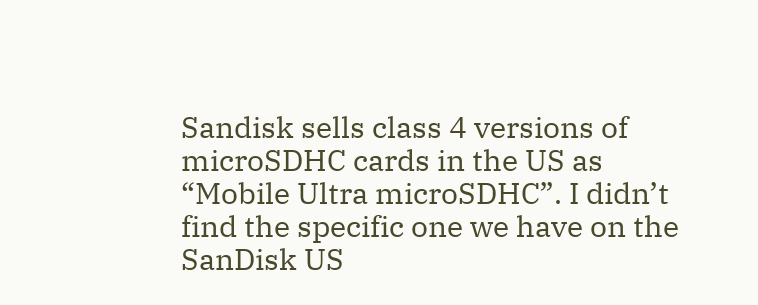Sandisk sells class 4 versions of microSDHC cards in the US as “Mobile Ultra microSDHC”. I didn’t find the specific one we have on the SanDisk US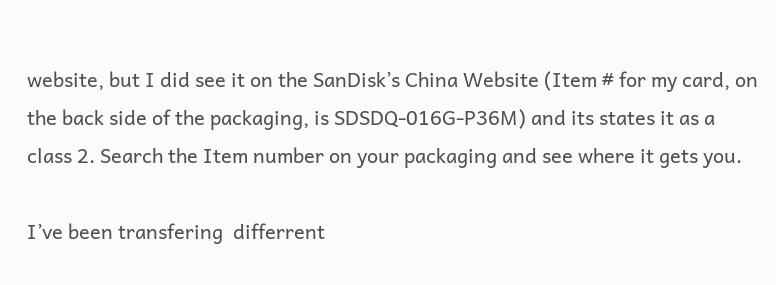website, but I did see it on the SanDisk’s China Website (Item # for my card, on the back side of the packaging, is SDSDQ-016G-P36M) and its states it as a class 2. Search the Item number on your packaging and see where it gets you.

I’ve been transfering  differrent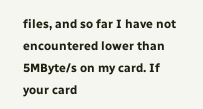files, and so far I have not encountered lower than 5MByte/s on my card. If your card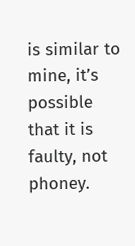is similar to mine, it’s possible that it is faulty, not phoney.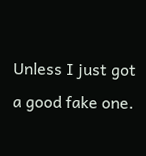Unless I just got a good fake one.